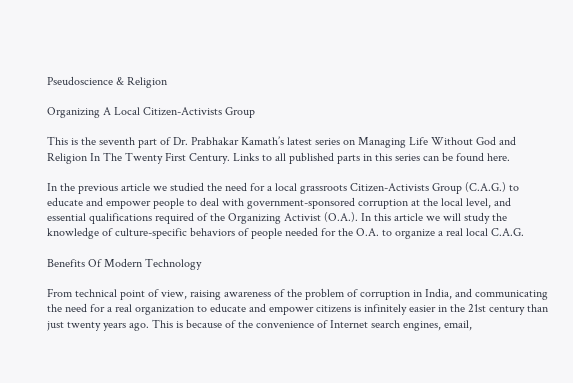Pseudoscience & Religion

Organizing A Local Citizen-Activists Group

This is the seventh part of Dr. Prabhakar Kamath’s latest series on Managing Life Without God and Religion In The Twenty First Century. Links to all published parts in this series can be found here.

In the previous article we studied the need for a local grassroots Citizen-Activists Group (C.A.G.) to educate and empower people to deal with government-sponsored corruption at the local level, and essential qualifications required of the Organizing Activist (O.A.). In this article we will study the knowledge of culture-specific behaviors of people needed for the O.A. to organize a real local C.A.G.

Benefits Of Modern Technology

From technical point of view, raising awareness of the problem of corruption in India, and communicating the need for a real organization to educate and empower citizens is infinitely easier in the 21st century than just twenty years ago. This is because of the convenience of Internet search engines, email,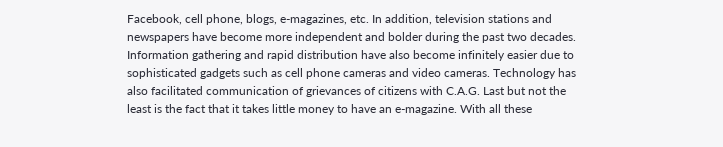Facebook, cell phone, blogs, e-magazines, etc. In addition, television stations and newspapers have become more independent and bolder during the past two decades. Information gathering and rapid distribution have also become infinitely easier due to sophisticated gadgets such as cell phone cameras and video cameras. Technology has also facilitated communication of grievances of citizens with C.A.G. Last but not the least is the fact that it takes little money to have an e-magazine. With all these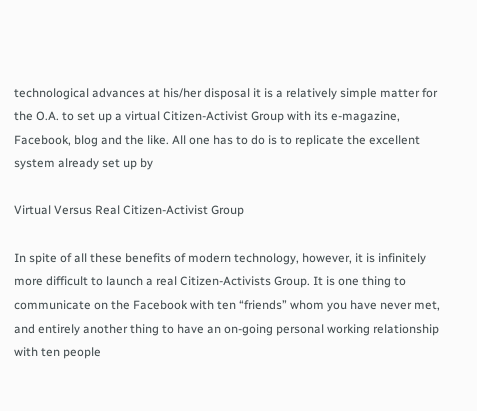technological advances at his/her disposal it is a relatively simple matter for the O.A. to set up a virtual Citizen-Activist Group with its e-magazine, Facebook, blog and the like. All one has to do is to replicate the excellent system already set up by

Virtual Versus Real Citizen-Activist Group

In spite of all these benefits of modern technology, however, it is infinitely more difficult to launch a real Citizen-Activists Group. It is one thing to communicate on the Facebook with ten “friends” whom you have never met, and entirely another thing to have an on-going personal working relationship with ten people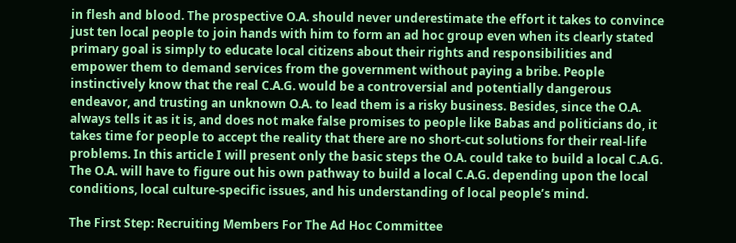in flesh and blood. The prospective O.A. should never underestimate the effort it takes to convince just ten local people to join hands with him to form an ad hoc group even when its clearly stated primary goal is simply to educate local citizens about their rights and responsibilities and empower them to demand services from the government without paying a bribe. People instinctively know that the real C.A.G. would be a controversial and potentially dangerous endeavor, and trusting an unknown O.A. to lead them is a risky business. Besides, since the O.A. always tells it as it is, and does not make false promises to people like Babas and politicians do, it takes time for people to accept the reality that there are no short-cut solutions for their real-life problems. In this article I will present only the basic steps the O.A. could take to build a local C.A.G. The O.A. will have to figure out his own pathway to build a local C.A.G. depending upon the local conditions, local culture-specific issues, and his understanding of local people’s mind.

The First Step: Recruiting Members For The Ad Hoc Committee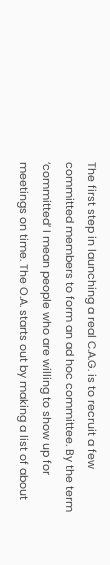The first step in launching a real C.A.G. is to recruit a few committed members to form an ad hoc committee. By the term ‘committed’ I mean people who are willing to show up for meetings on time. The O.A. starts out by making a list of about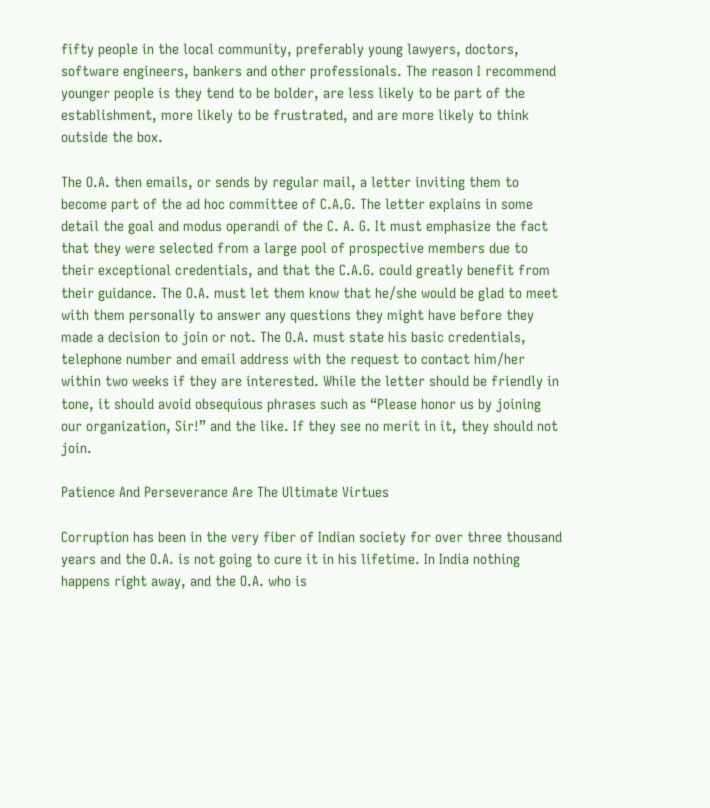fifty people in the local community, preferably young lawyers, doctors, software engineers, bankers and other professionals. The reason I recommend younger people is they tend to be bolder, are less likely to be part of the establishment, more likely to be frustrated, and are more likely to think outside the box.

The O.A. then emails, or sends by regular mail, a letter inviting them to become part of the ad hoc committee of C.A.G. The letter explains in some detail the goal and modus operandi of the C. A. G. It must emphasize the fact that they were selected from a large pool of prospective members due to their exceptional credentials, and that the C.A.G. could greatly benefit from their guidance. The O.A. must let them know that he/she would be glad to meet with them personally to answer any questions they might have before they made a decision to join or not. The O.A. must state his basic credentials, telephone number and email address with the request to contact him/her within two weeks if they are interested. While the letter should be friendly in tone, it should avoid obsequious phrases such as “Please honor us by joining our organization, Sir!” and the like. If they see no merit in it, they should not join.

Patience And Perseverance Are The Ultimate Virtues

Corruption has been in the very fiber of Indian society for over three thousand years and the O.A. is not going to cure it in his lifetime. In India nothing happens right away, and the O.A. who is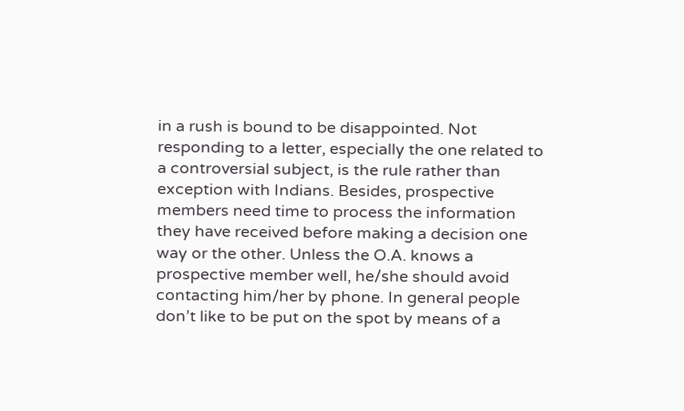in a rush is bound to be disappointed. Not responding to a letter, especially the one related to a controversial subject, is the rule rather than exception with Indians. Besides, prospective members need time to process the information they have received before making a decision one way or the other. Unless the O.A. knows a prospective member well, he/she should avoid contacting him/her by phone. In general people don’t like to be put on the spot by means of a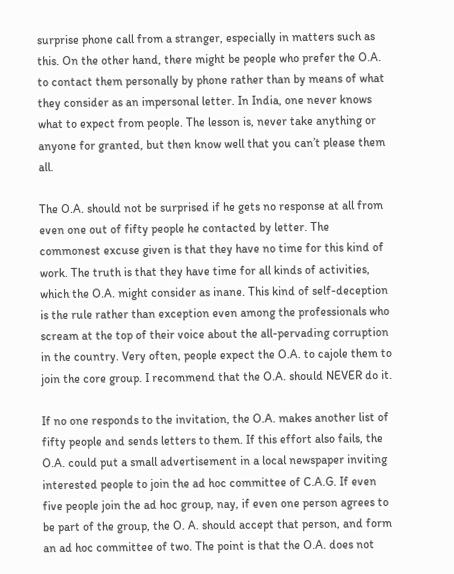surprise phone call from a stranger, especially in matters such as this. On the other hand, there might be people who prefer the O.A. to contact them personally by phone rather than by means of what they consider as an impersonal letter. In India, one never knows what to expect from people. The lesson is, never take anything or anyone for granted, but then know well that you can’t please them all.

The O.A. should not be surprised if he gets no response at all from even one out of fifty people he contacted by letter. The commonest excuse given is that they have no time for this kind of work. The truth is that they have time for all kinds of activities, which the O.A. might consider as inane. This kind of self-deception is the rule rather than exception even among the professionals who scream at the top of their voice about the all-pervading corruption in the country. Very often, people expect the O.A. to cajole them to join the core group. I recommend that the O.A. should NEVER do it.

If no one responds to the invitation, the O.A. makes another list of fifty people and sends letters to them. If this effort also fails, the O.A. could put a small advertisement in a local newspaper inviting interested people to join the ad hoc committee of C.A.G. If even five people join the ad hoc group, nay, if even one person agrees to be part of the group, the O. A. should accept that person, and form an ad hoc committee of two. The point is that the O.A. does not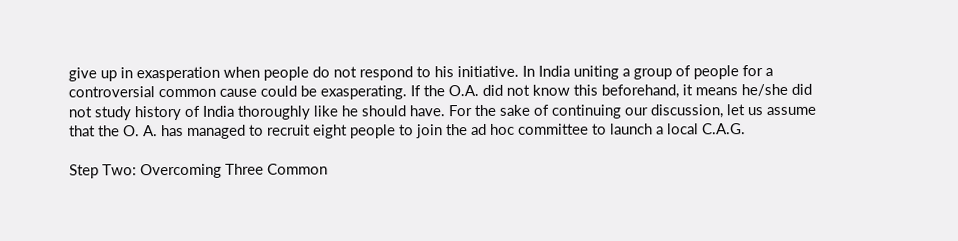give up in exasperation when people do not respond to his initiative. In India uniting a group of people for a controversial common cause could be exasperating. If the O.A. did not know this beforehand, it means he/she did not study history of India thoroughly like he should have. For the sake of continuing our discussion, let us assume that the O. A. has managed to recruit eight people to join the ad hoc committee to launch a local C.A.G.

Step Two: Overcoming Three Common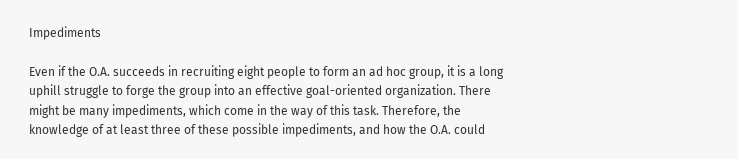Impediments

Even if the O.A. succeeds in recruiting eight people to form an ad hoc group, it is a long uphill struggle to forge the group into an effective goal-oriented organization. There might be many impediments, which come in the way of this task. Therefore, the knowledge of at least three of these possible impediments, and how the O.A. could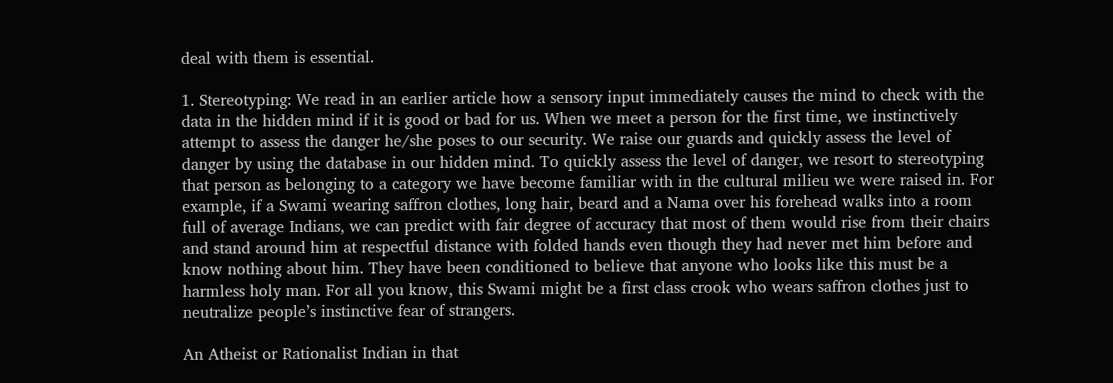deal with them is essential.

1. Stereotyping: We read in an earlier article how a sensory input immediately causes the mind to check with the data in the hidden mind if it is good or bad for us. When we meet a person for the first time, we instinctively attempt to assess the danger he/she poses to our security. We raise our guards and quickly assess the level of danger by using the database in our hidden mind. To quickly assess the level of danger, we resort to stereotyping that person as belonging to a category we have become familiar with in the cultural milieu we were raised in. For example, if a Swami wearing saffron clothes, long hair, beard and a Nama over his forehead walks into a room full of average Indians, we can predict with fair degree of accuracy that most of them would rise from their chairs and stand around him at respectful distance with folded hands even though they had never met him before and know nothing about him. They have been conditioned to believe that anyone who looks like this must be a harmless holy man. For all you know, this Swami might be a first class crook who wears saffron clothes just to neutralize people’s instinctive fear of strangers.

An Atheist or Rationalist Indian in that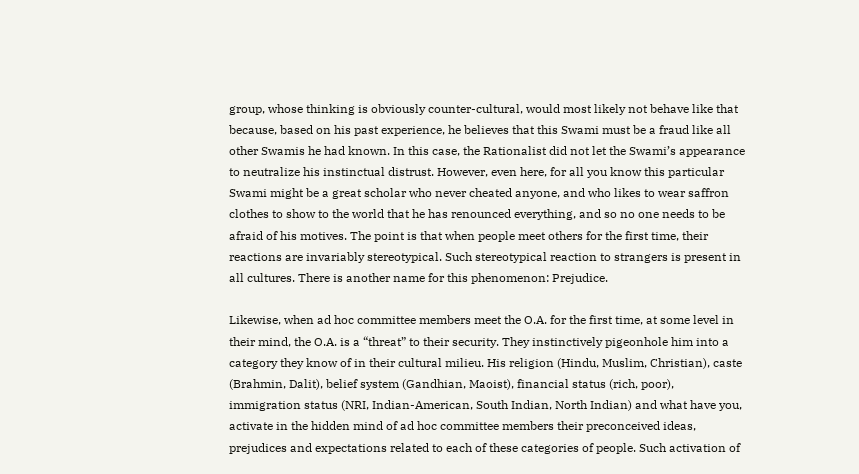group, whose thinking is obviously counter-cultural, would most likely not behave like that because, based on his past experience, he believes that this Swami must be a fraud like all other Swamis he had known. In this case, the Rationalist did not let the Swami’s appearance to neutralize his instinctual distrust. However, even here, for all you know this particular Swami might be a great scholar who never cheated anyone, and who likes to wear saffron clothes to show to the world that he has renounced everything, and so no one needs to be afraid of his motives. The point is that when people meet others for the first time, their reactions are invariably stereotypical. Such stereotypical reaction to strangers is present in all cultures. There is another name for this phenomenon: Prejudice.

Likewise, when ad hoc committee members meet the O.A. for the first time, at some level in their mind, the O.A. is a “threat” to their security. They instinctively pigeonhole him into a category they know of in their cultural milieu. His religion (Hindu, Muslim, Christian), caste (Brahmin, Dalit), belief system (Gandhian, Maoist), financial status (rich, poor), immigration status (NRI, Indian-American, South Indian, North Indian) and what have you, activate in the hidden mind of ad hoc committee members their preconceived ideas, prejudices and expectations related to each of these categories of people. Such activation of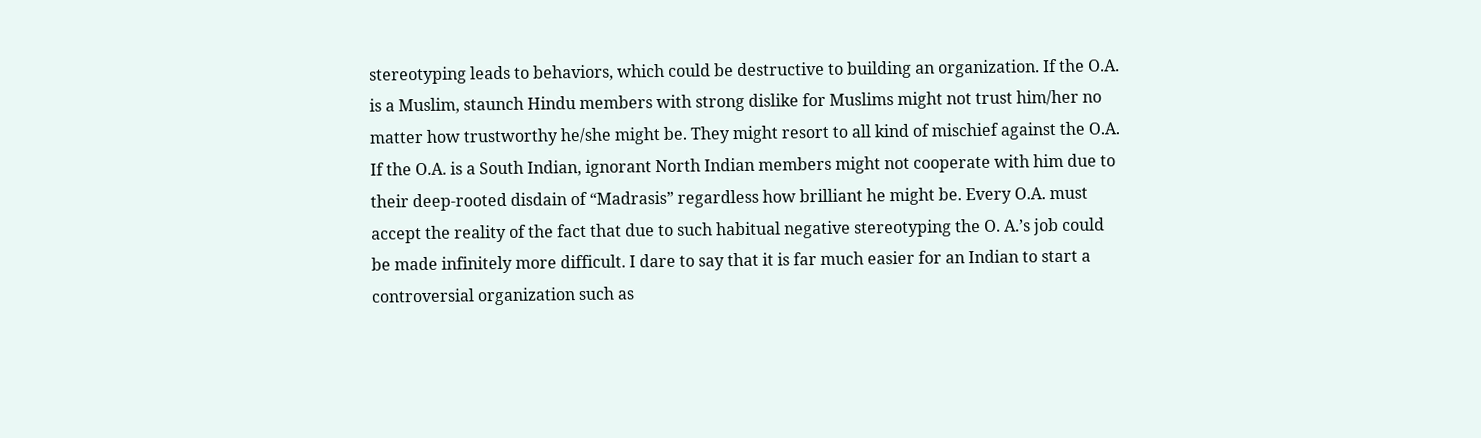stereotyping leads to behaviors, which could be destructive to building an organization. If the O.A. is a Muslim, staunch Hindu members with strong dislike for Muslims might not trust him/her no matter how trustworthy he/she might be. They might resort to all kind of mischief against the O.A. If the O.A. is a South Indian, ignorant North Indian members might not cooperate with him due to their deep-rooted disdain of “Madrasis” regardless how brilliant he might be. Every O.A. must accept the reality of the fact that due to such habitual negative stereotyping the O. A.’s job could be made infinitely more difficult. I dare to say that it is far much easier for an Indian to start a controversial organization such as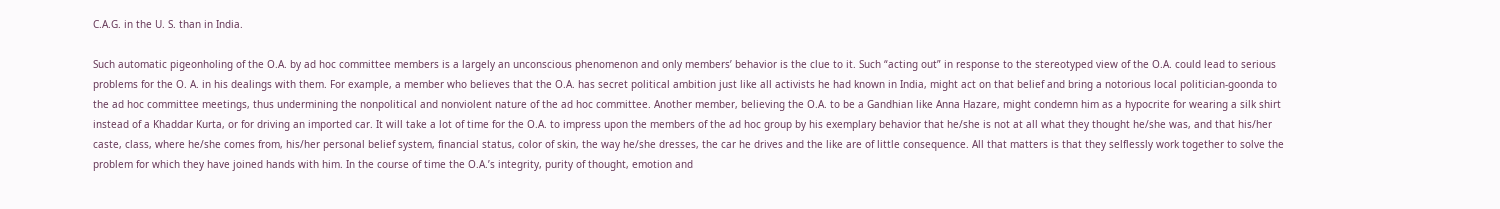C.A.G. in the U. S. than in India.

Such automatic pigeonholing of the O.A. by ad hoc committee members is a largely an unconscious phenomenon and only members’ behavior is the clue to it. Such “acting out” in response to the stereotyped view of the O.A. could lead to serious problems for the O. A. in his dealings with them. For example, a member who believes that the O.A. has secret political ambition just like all activists he had known in India, might act on that belief and bring a notorious local politician-goonda to the ad hoc committee meetings, thus undermining the nonpolitical and nonviolent nature of the ad hoc committee. Another member, believing the O.A. to be a Gandhian like Anna Hazare, might condemn him as a hypocrite for wearing a silk shirt instead of a Khaddar Kurta, or for driving an imported car. It will take a lot of time for the O.A. to impress upon the members of the ad hoc group by his exemplary behavior that he/she is not at all what they thought he/she was, and that his/her caste, class, where he/she comes from, his/her personal belief system, financial status, color of skin, the way he/she dresses, the car he drives and the like are of little consequence. All that matters is that they selflessly work together to solve the problem for which they have joined hands with him. In the course of time the O.A.’s integrity, purity of thought, emotion and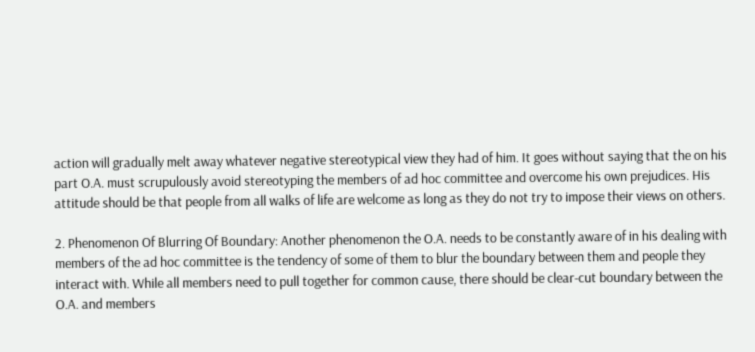action will gradually melt away whatever negative stereotypical view they had of him. It goes without saying that the on his part O.A. must scrupulously avoid stereotyping the members of ad hoc committee and overcome his own prejudices. His attitude should be that people from all walks of life are welcome as long as they do not try to impose their views on others.

2. Phenomenon Of Blurring Of Boundary: Another phenomenon the O.A. needs to be constantly aware of in his dealing with members of the ad hoc committee is the tendency of some of them to blur the boundary between them and people they interact with. While all members need to pull together for common cause, there should be clear-cut boundary between the O.A. and members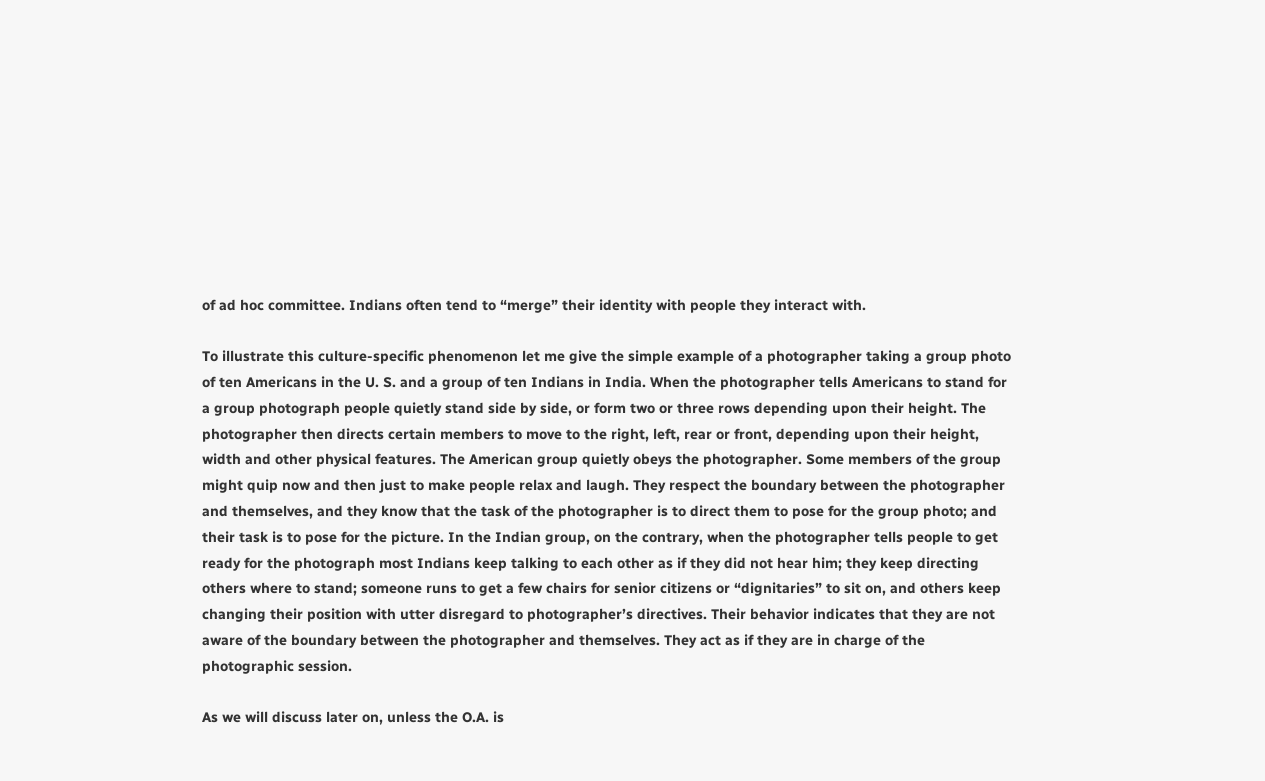of ad hoc committee. Indians often tend to “merge” their identity with people they interact with.

To illustrate this culture-specific phenomenon let me give the simple example of a photographer taking a group photo of ten Americans in the U. S. and a group of ten Indians in India. When the photographer tells Americans to stand for a group photograph people quietly stand side by side, or form two or three rows depending upon their height. The photographer then directs certain members to move to the right, left, rear or front, depending upon their height, width and other physical features. The American group quietly obeys the photographer. Some members of the group might quip now and then just to make people relax and laugh. They respect the boundary between the photographer and themselves, and they know that the task of the photographer is to direct them to pose for the group photo; and their task is to pose for the picture. In the Indian group, on the contrary, when the photographer tells people to get ready for the photograph most Indians keep talking to each other as if they did not hear him; they keep directing others where to stand; someone runs to get a few chairs for senior citizens or “dignitaries” to sit on, and others keep changing their position with utter disregard to photographer’s directives. Their behavior indicates that they are not aware of the boundary between the photographer and themselves. They act as if they are in charge of the photographic session.

As we will discuss later on, unless the O.A. is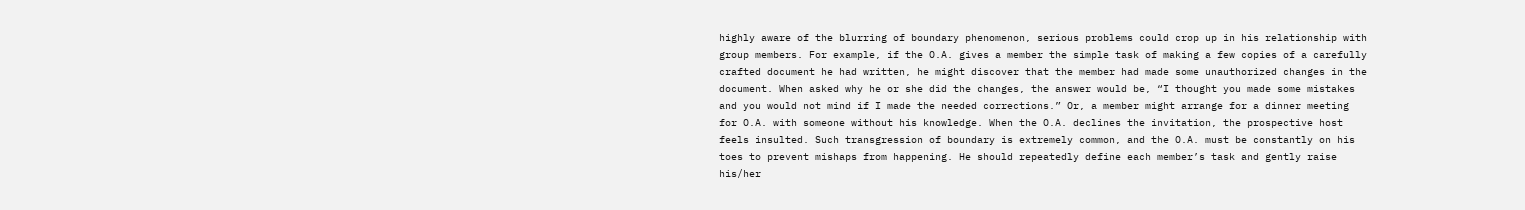highly aware of the blurring of boundary phenomenon, serious problems could crop up in his relationship with group members. For example, if the O.A. gives a member the simple task of making a few copies of a carefully crafted document he had written, he might discover that the member had made some unauthorized changes in the document. When asked why he or she did the changes, the answer would be, “I thought you made some mistakes and you would not mind if I made the needed corrections.” Or, a member might arrange for a dinner meeting for O.A. with someone without his knowledge. When the O.A. declines the invitation, the prospective host feels insulted. Such transgression of boundary is extremely common, and the O.A. must be constantly on his toes to prevent mishaps from happening. He should repeatedly define each member’s task and gently raise his/her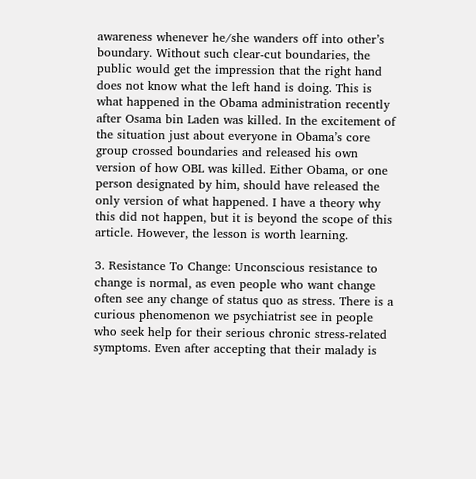awareness whenever he/she wanders off into other’s boundary. Without such clear-cut boundaries, the public would get the impression that the right hand does not know what the left hand is doing. This is what happened in the Obama administration recently after Osama bin Laden was killed. In the excitement of the situation just about everyone in Obama’s core group crossed boundaries and released his own version of how OBL was killed. Either Obama, or one person designated by him, should have released the only version of what happened. I have a theory why this did not happen, but it is beyond the scope of this article. However, the lesson is worth learning.

3. Resistance To Change: Unconscious resistance to change is normal, as even people who want change often see any change of status quo as stress. There is a curious phenomenon we psychiatrist see in people who seek help for their serious chronic stress-related symptoms. Even after accepting that their malady is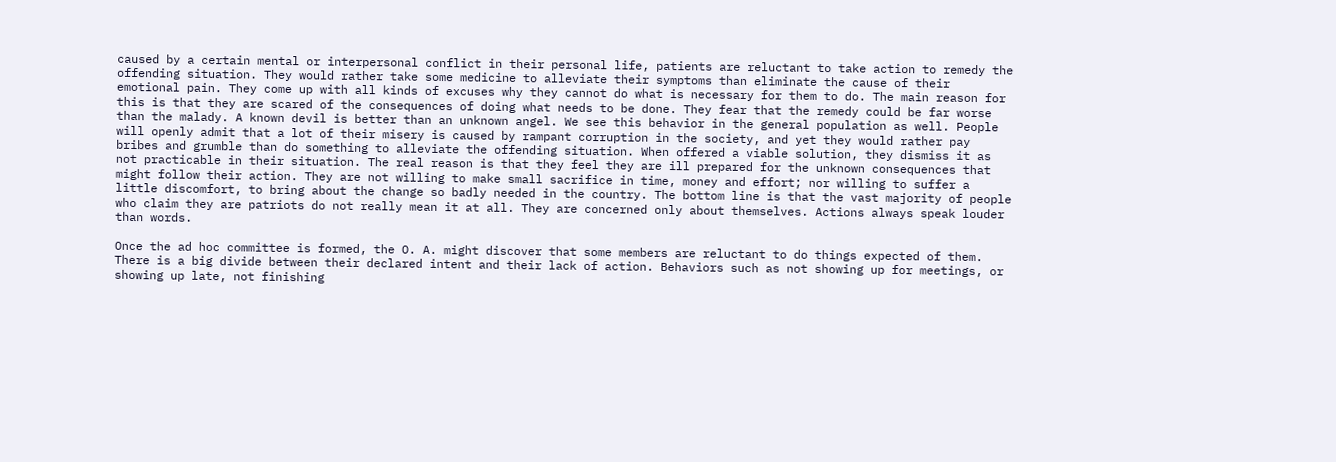caused by a certain mental or interpersonal conflict in their personal life, patients are reluctant to take action to remedy the offending situation. They would rather take some medicine to alleviate their symptoms than eliminate the cause of their emotional pain. They come up with all kinds of excuses why they cannot do what is necessary for them to do. The main reason for this is that they are scared of the consequences of doing what needs to be done. They fear that the remedy could be far worse than the malady. A known devil is better than an unknown angel. We see this behavior in the general population as well. People will openly admit that a lot of their misery is caused by rampant corruption in the society, and yet they would rather pay bribes and grumble than do something to alleviate the offending situation. When offered a viable solution, they dismiss it as not practicable in their situation. The real reason is that they feel they are ill prepared for the unknown consequences that might follow their action. They are not willing to make small sacrifice in time, money and effort; nor willing to suffer a little discomfort, to bring about the change so badly needed in the country. The bottom line is that the vast majority of people who claim they are patriots do not really mean it at all. They are concerned only about themselves. Actions always speak louder than words.

Once the ad hoc committee is formed, the O. A. might discover that some members are reluctant to do things expected of them. There is a big divide between their declared intent and their lack of action. Behaviors such as not showing up for meetings, or showing up late, not finishing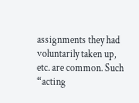assignments they had voluntarily taken up, etc. are common. Such “acting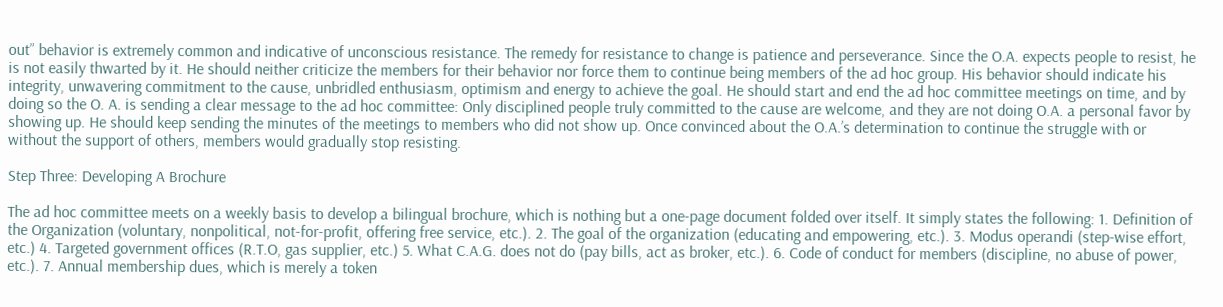out” behavior is extremely common and indicative of unconscious resistance. The remedy for resistance to change is patience and perseverance. Since the O.A. expects people to resist, he is not easily thwarted by it. He should neither criticize the members for their behavior nor force them to continue being members of the ad hoc group. His behavior should indicate his integrity, unwavering commitment to the cause, unbridled enthusiasm, optimism and energy to achieve the goal. He should start and end the ad hoc committee meetings on time, and by doing so the O. A. is sending a clear message to the ad hoc committee: Only disciplined people truly committed to the cause are welcome, and they are not doing O.A. a personal favor by showing up. He should keep sending the minutes of the meetings to members who did not show up. Once convinced about the O.A.’s determination to continue the struggle with or without the support of others, members would gradually stop resisting.

Step Three: Developing A Brochure

The ad hoc committee meets on a weekly basis to develop a bilingual brochure, which is nothing but a one-page document folded over itself. It simply states the following: 1. Definition of the Organization (voluntary, nonpolitical, not-for-profit, offering free service, etc.). 2. The goal of the organization (educating and empowering, etc.). 3. Modus operandi (step-wise effort, etc.) 4. Targeted government offices (R.T.O, gas supplier, etc.) 5. What C.A.G. does not do (pay bills, act as broker, etc.). 6. Code of conduct for members (discipline, no abuse of power, etc.). 7. Annual membership dues, which is merely a token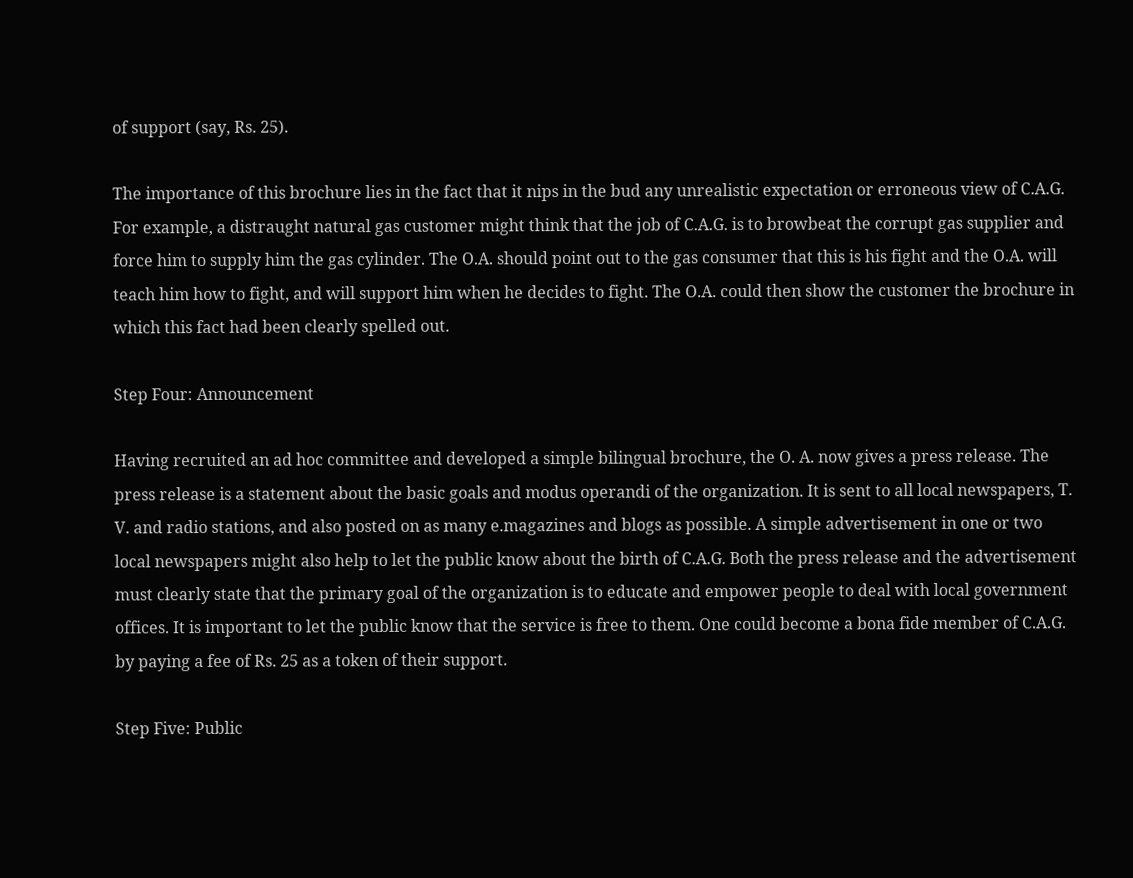of support (say, Rs. 25).

The importance of this brochure lies in the fact that it nips in the bud any unrealistic expectation or erroneous view of C.A.G. For example, a distraught natural gas customer might think that the job of C.A.G. is to browbeat the corrupt gas supplier and force him to supply him the gas cylinder. The O.A. should point out to the gas consumer that this is his fight and the O.A. will teach him how to fight, and will support him when he decides to fight. The O.A. could then show the customer the brochure in which this fact had been clearly spelled out.

Step Four: Announcement

Having recruited an ad hoc committee and developed a simple bilingual brochure, the O. A. now gives a press release. The press release is a statement about the basic goals and modus operandi of the organization. It is sent to all local newspapers, T. V. and radio stations, and also posted on as many e.magazines and blogs as possible. A simple advertisement in one or two local newspapers might also help to let the public know about the birth of C.A.G. Both the press release and the advertisement must clearly state that the primary goal of the organization is to educate and empower people to deal with local government offices. It is important to let the public know that the service is free to them. One could become a bona fide member of C.A.G. by paying a fee of Rs. 25 as a token of their support.

Step Five: Public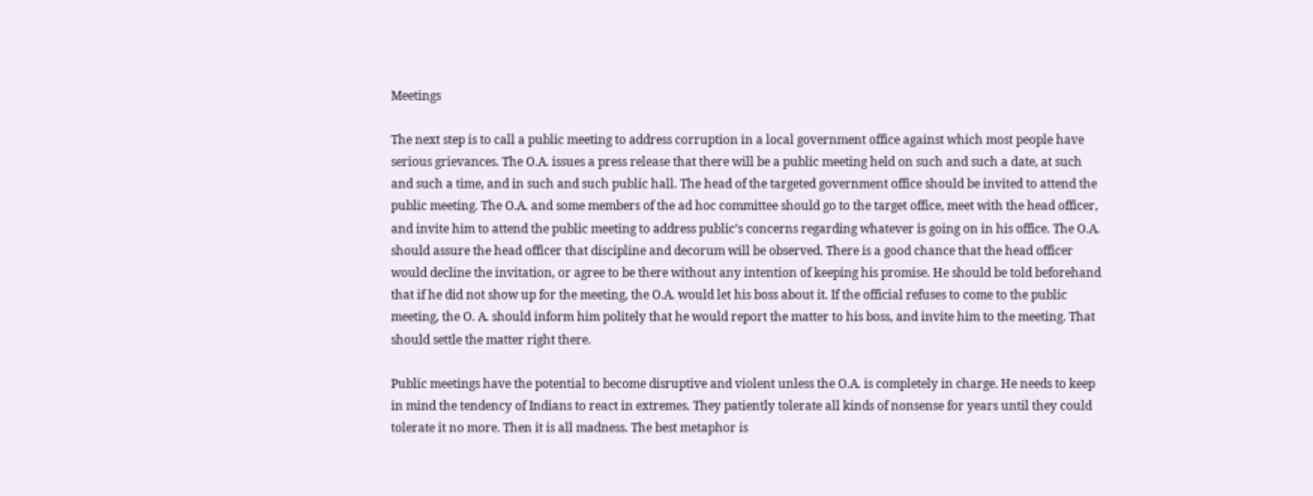Meetings

The next step is to call a public meeting to address corruption in a local government office against which most people have serious grievances. The O.A. issues a press release that there will be a public meeting held on such and such a date, at such and such a time, and in such and such public hall. The head of the targeted government office should be invited to attend the public meeting. The O.A. and some members of the ad hoc committee should go to the target office, meet with the head officer, and invite him to attend the public meeting to address public’s concerns regarding whatever is going on in his office. The O.A. should assure the head officer that discipline and decorum will be observed. There is a good chance that the head officer would decline the invitation, or agree to be there without any intention of keeping his promise. He should be told beforehand that if he did not show up for the meeting, the O.A. would let his boss about it. If the official refuses to come to the public meeting, the O. A. should inform him politely that he would report the matter to his boss, and invite him to the meeting. That should settle the matter right there.

Public meetings have the potential to become disruptive and violent unless the O.A. is completely in charge. He needs to keep in mind the tendency of Indians to react in extremes. They patiently tolerate all kinds of nonsense for years until they could tolerate it no more. Then it is all madness. The best metaphor is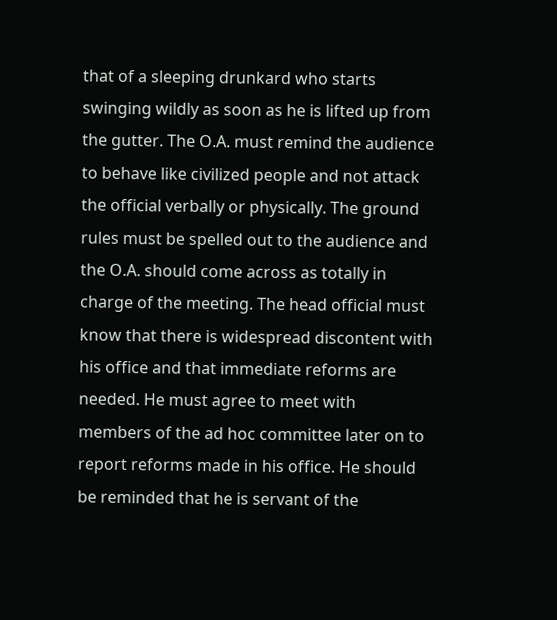that of a sleeping drunkard who starts swinging wildly as soon as he is lifted up from the gutter. The O.A. must remind the audience to behave like civilized people and not attack the official verbally or physically. The ground rules must be spelled out to the audience and the O.A. should come across as totally in charge of the meeting. The head official must know that there is widespread discontent with his office and that immediate reforms are needed. He must agree to meet with members of the ad hoc committee later on to report reforms made in his office. He should be reminded that he is servant of the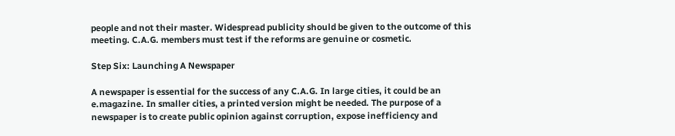people and not their master. Widespread publicity should be given to the outcome of this meeting. C.A.G. members must test if the reforms are genuine or cosmetic.

Step Six: Launching A Newspaper

A newspaper is essential for the success of any C.A.G. In large cities, it could be an e.magazine. In smaller cities, a printed version might be needed. The purpose of a newspaper is to create public opinion against corruption, expose inefficiency and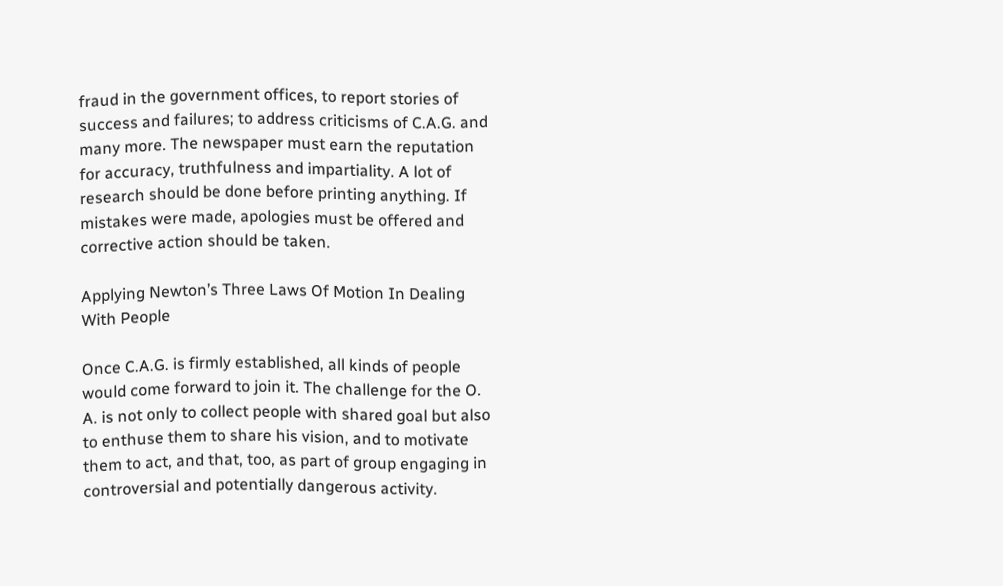fraud in the government offices, to report stories of success and failures; to address criticisms of C.A.G. and many more. The newspaper must earn the reputation for accuracy, truthfulness and impartiality. A lot of research should be done before printing anything. If mistakes were made, apologies must be offered and corrective action should be taken.

Applying Newton’s Three Laws Of Motion In Dealing With People

Once C.A.G. is firmly established, all kinds of people would come forward to join it. The challenge for the O. A. is not only to collect people with shared goal but also to enthuse them to share his vision, and to motivate them to act, and that, too, as part of group engaging in controversial and potentially dangerous activity.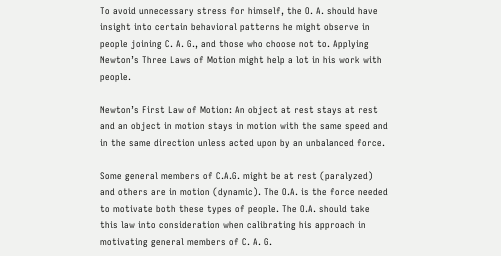To avoid unnecessary stress for himself, the O. A. should have insight into certain behavioral patterns he might observe in people joining C. A. G., and those who choose not to. Applying Newton’s Three Laws of Motion might help a lot in his work with people.

Newton’s First Law of Motion: An object at rest stays at rest and an object in motion stays in motion with the same speed and in the same direction unless acted upon by an unbalanced force.

Some general members of C.A.G. might be at rest (paralyzed) and others are in motion (dynamic). The O.A. is the force needed to motivate both these types of people. The O.A. should take this law into consideration when calibrating his approach in motivating general members of C. A. G.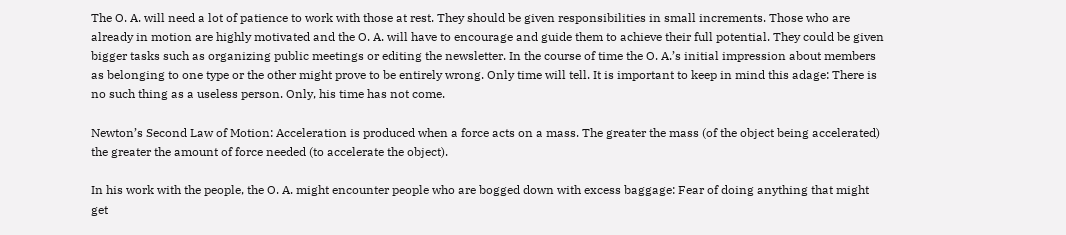The O. A. will need a lot of patience to work with those at rest. They should be given responsibilities in small increments. Those who are already in motion are highly motivated and the O. A. will have to encourage and guide them to achieve their full potential. They could be given bigger tasks such as organizing public meetings or editing the newsletter. In the course of time the O. A.’s initial impression about members as belonging to one type or the other might prove to be entirely wrong. Only time will tell. It is important to keep in mind this adage: There is no such thing as a useless person. Only, his time has not come.

Newton’s Second Law of Motion: Acceleration is produced when a force acts on a mass. The greater the mass (of the object being accelerated) the greater the amount of force needed (to accelerate the object).

In his work with the people, the O. A. might encounter people who are bogged down with excess baggage: Fear of doing anything that might get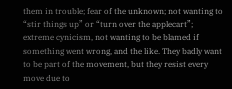them in trouble; fear of the unknown; not wanting to “stir things up” or “turn over the applecart”; extreme cynicism, not wanting to be blamed if something went wrong, and the like. They badly want to be part of the movement, but they resist every move due to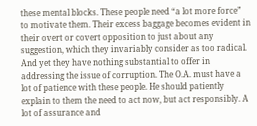these mental blocks. These people need “a lot more force” to motivate them. Their excess baggage becomes evident in their overt or covert opposition to just about any suggestion, which they invariably consider as too radical. And yet they have nothing substantial to offer in addressing the issue of corruption. The O.A. must have a lot of patience with these people. He should patiently explain to them the need to act now, but act responsibly. A lot of assurance and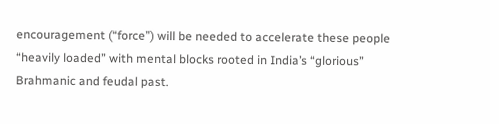encouragement (“force”) will be needed to accelerate these people “heavily loaded” with mental blocks rooted in India’s “glorious” Brahmanic and feudal past.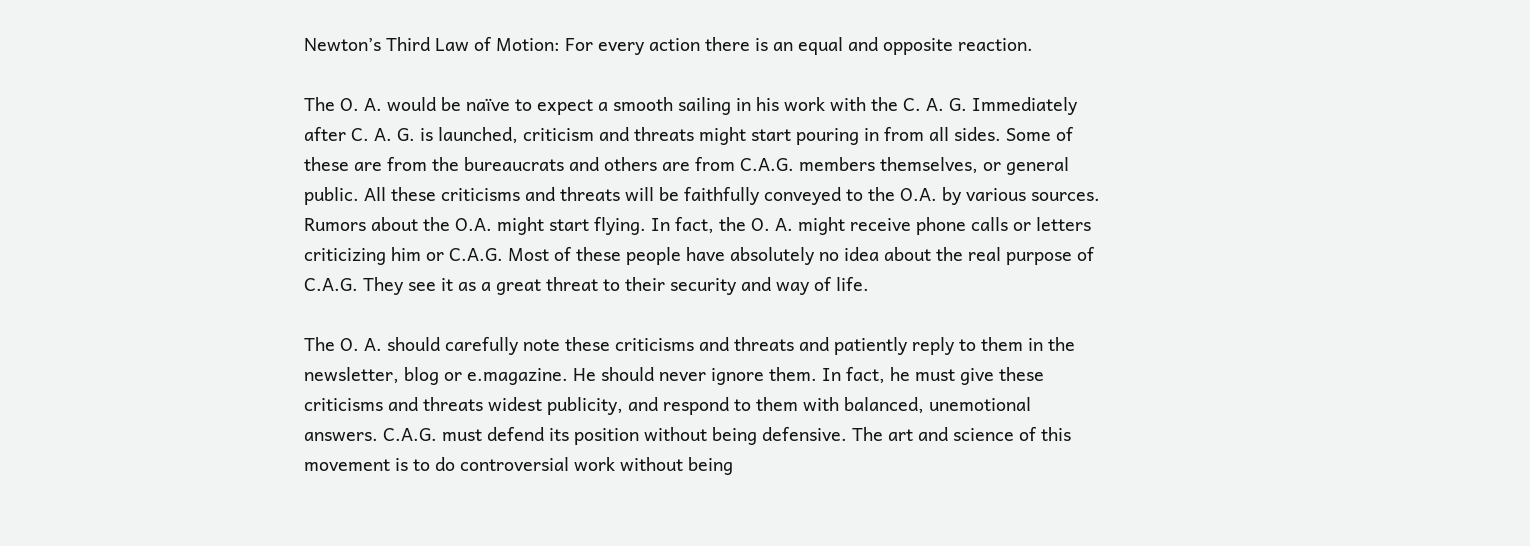Newton’s Third Law of Motion: For every action there is an equal and opposite reaction.

The O. A. would be naïve to expect a smooth sailing in his work with the C. A. G. Immediately after C. A. G. is launched, criticism and threats might start pouring in from all sides. Some of these are from the bureaucrats and others are from C.A.G. members themselves, or general public. All these criticisms and threats will be faithfully conveyed to the O.A. by various sources. Rumors about the O.A. might start flying. In fact, the O. A. might receive phone calls or letters criticizing him or C.A.G. Most of these people have absolutely no idea about the real purpose of C.A.G. They see it as a great threat to their security and way of life.

The O. A. should carefully note these criticisms and threats and patiently reply to them in the newsletter, blog or e.magazine. He should never ignore them. In fact, he must give these criticisms and threats widest publicity, and respond to them with balanced, unemotional answers. C.A.G. must defend its position without being defensive. The art and science of this movement is to do controversial work without being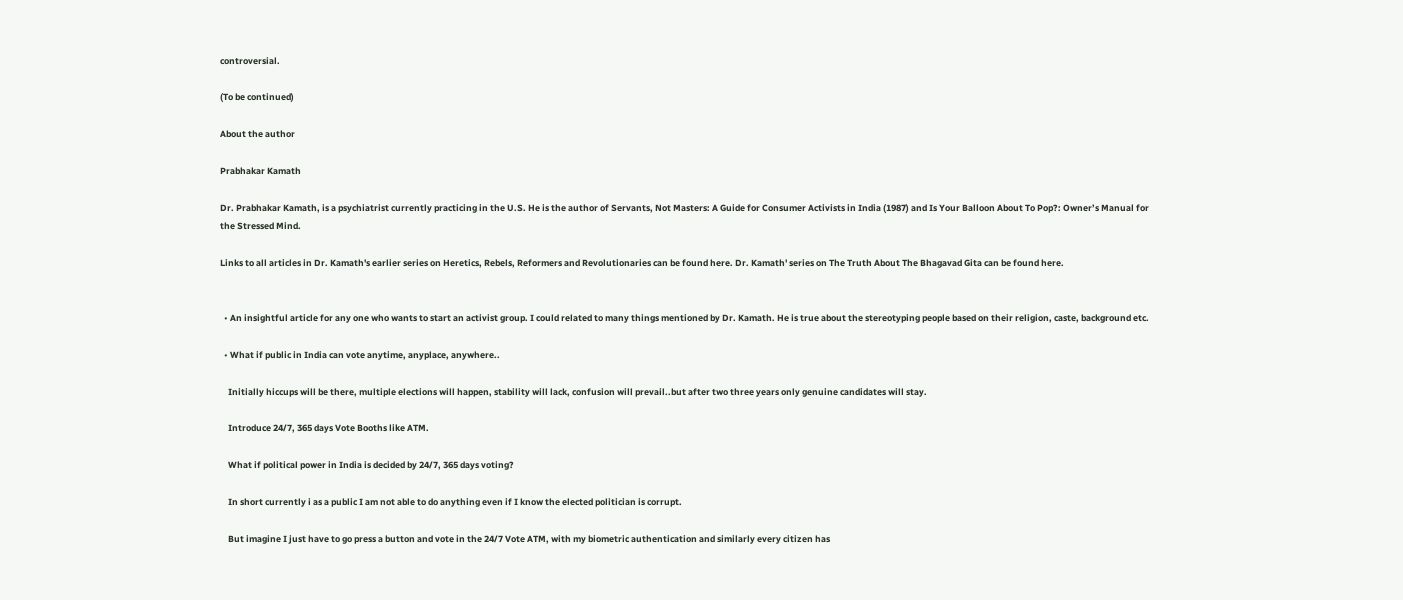controversial.

(To be continued)

About the author

Prabhakar Kamath

Dr. Prabhakar Kamath, is a psychiatrist currently practicing in the U.S. He is the author of Servants, Not Masters: A Guide for Consumer Activists in India (1987) and Is Your Balloon About To Pop?: Owner’s Manual for the Stressed Mind.

Links to all articles in Dr. Kamath's earlier series on Heretics, Rebels, Reformers and Revolutionaries can be found here. Dr. Kamath' series on The Truth About The Bhagavad Gita can be found here.


  • An insightful article for any one who wants to start an activist group. I could related to many things mentioned by Dr. Kamath. He is true about the stereotyping people based on their religion, caste, background etc.

  • What if public in India can vote anytime, anyplace, anywhere..

    Initially hiccups will be there, multiple elections will happen, stability will lack, confusion will prevail..but after two three years only genuine candidates will stay.

    Introduce 24/7, 365 days Vote Booths like ATM.

    What if political power in India is decided by 24/7, 365 days voting?

    In short currently i as a public I am not able to do anything even if I know the elected politician is corrupt.

    But imagine I just have to go press a button and vote in the 24/7 Vote ATM, with my biometric authentication and similarly every citizen has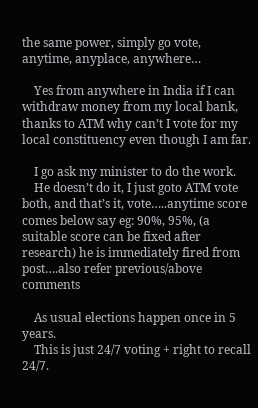the same power, simply go vote, anytime, anyplace, anywhere…

    Yes from anywhere in India if I can withdraw money from my local bank, thanks to ATM why can’t I vote for my local constituency even though I am far.

    I go ask my minister to do the work.
    He doesn’t do it, I just goto ATM vote both, and that’s it, vote…..anytime score comes below say eg: 90%, 95%, (a suitable score can be fixed after research) he is immediately fired from post….also refer previous/above comments

    As usual elections happen once in 5 years.
    This is just 24/7 voting + right to recall 24/7.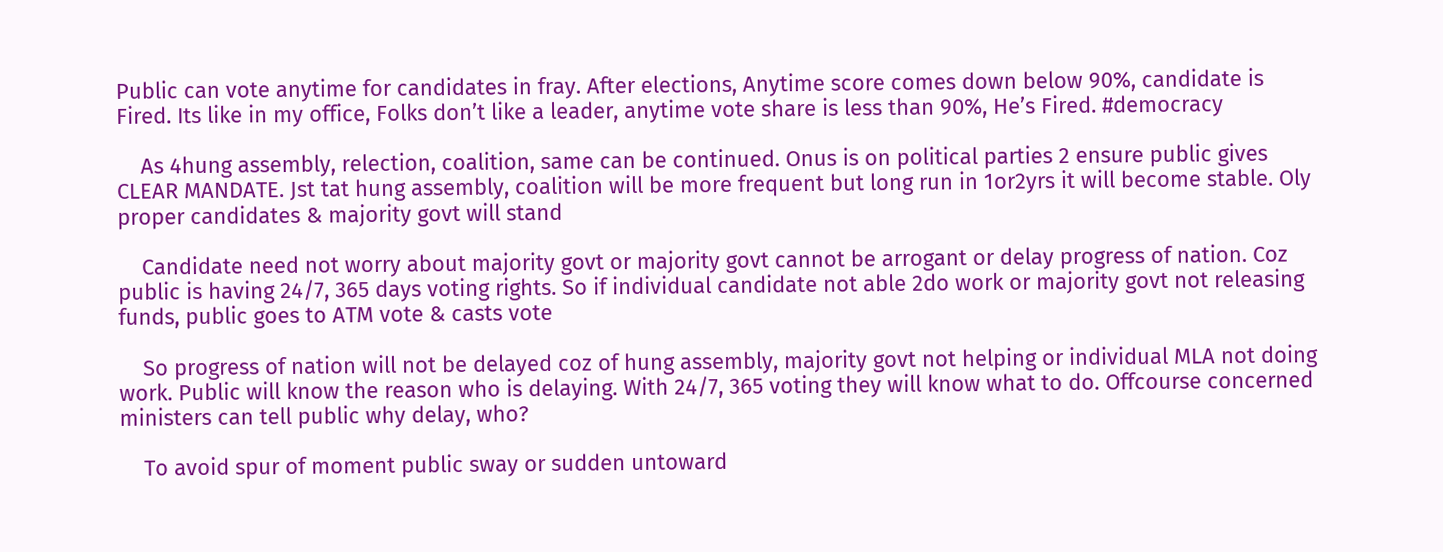Public can vote anytime for candidates in fray. After elections, Anytime score comes down below 90%, candidate is Fired. Its like in my office, Folks don’t like a leader, anytime vote share is less than 90%, He’s Fired. #democracy

    As 4hung assembly, relection, coalition, same can be continued. Onus is on political parties 2 ensure public gives CLEAR MANDATE. Jst tat hung assembly, coalition will be more frequent but long run in 1or2yrs it will become stable. Oly proper candidates & majority govt will stand

    Candidate need not worry about majority govt or majority govt cannot be arrogant or delay progress of nation. Coz public is having 24/7, 365 days voting rights. So if individual candidate not able 2do work or majority govt not releasing funds, public goes to ATM vote & casts vote

    So progress of nation will not be delayed coz of hung assembly, majority govt not helping or individual MLA not doing work. Public will know the reason who is delaying. With 24/7, 365 voting they will know what to do. Offcourse concerned ministers can tell public why delay, who?

    To avoid spur of moment public sway or sudden untoward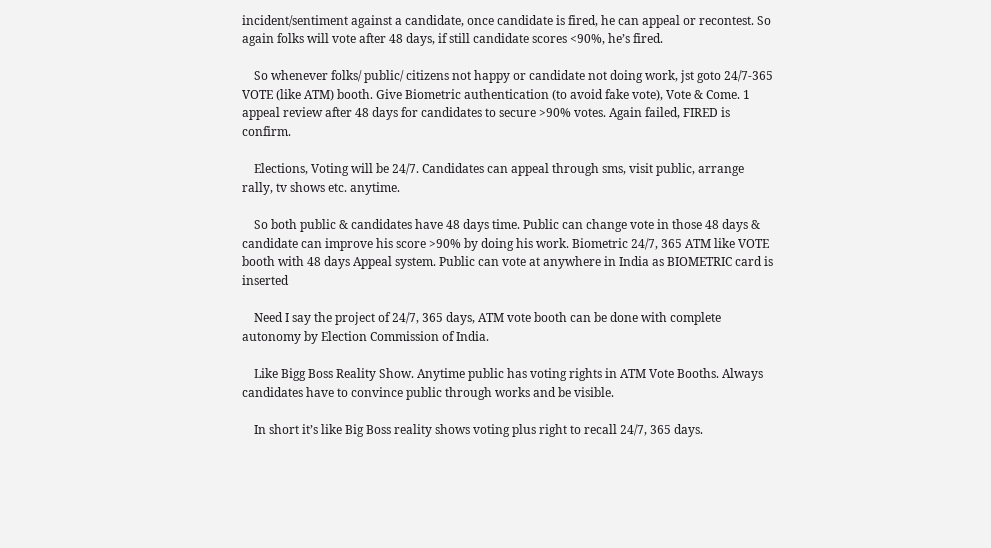incident/sentiment against a candidate, once candidate is fired, he can appeal or recontest. So again folks will vote after 48 days, if still candidate scores <90%, he’s fired.

    So whenever folks/ public/ citizens not happy or candidate not doing work, jst goto 24/7-365 VOTE (like ATM) booth. Give Biometric authentication (to avoid fake vote), Vote & Come. 1 appeal review after 48 days for candidates to secure >90% votes. Again failed, FIRED is confirm.

    Elections, Voting will be 24/7. Candidates can appeal through sms, visit public, arrange rally, tv shows etc. anytime.

    So both public & candidates have 48 days time. Public can change vote in those 48 days & candidate can improve his score >90% by doing his work. Biometric 24/7, 365 ATM like VOTE booth with 48 days Appeal system. Public can vote at anywhere in India as BIOMETRIC card is inserted

    Need I say the project of 24/7, 365 days, ATM vote booth can be done with complete autonomy by Election Commission of India.

    Like Bigg Boss Reality Show. Anytime public has voting rights in ATM Vote Booths. Always candidates have to convince public through works and be visible.

    In short it’s like Big Boss reality shows voting plus right to recall 24/7, 365 days.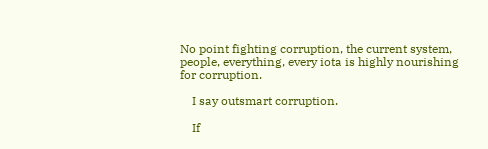No point fighting corruption, the current system, people, everything, every iota is highly nourishing for corruption.

    I say outsmart corruption.

    If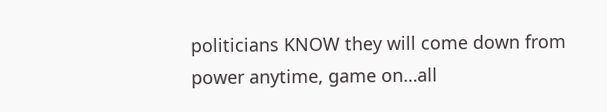politicians KNOW they will come down from power anytime, game on…all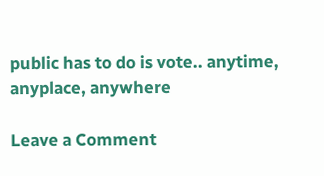public has to do is vote.. anytime, anyplace, anywhere

Leave a Comment